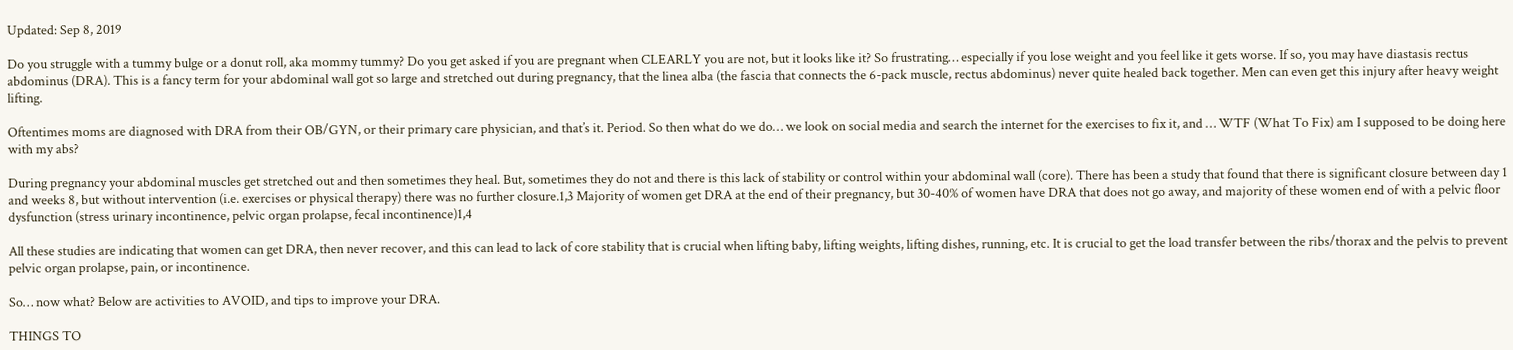Updated: Sep 8, 2019

Do you struggle with a tummy bulge or a donut roll, aka mommy tummy? Do you get asked if you are pregnant when CLEARLY you are not, but it looks like it? So frustrating… especially if you lose weight and you feel like it gets worse. If so, you may have diastasis rectus abdominus (DRA). This is a fancy term for your abdominal wall got so large and stretched out during pregnancy, that the linea alba (the fascia that connects the 6-pack muscle, rectus abdominus) never quite healed back together. Men can even get this injury after heavy weight lifting.

Oftentimes moms are diagnosed with DRA from their OB/GYN, or their primary care physician, and that’s it. Period. So then what do we do… we look on social media and search the internet for the exercises to fix it, and … WTF (What To Fix) am I supposed to be doing here with my abs?

During pregnancy your abdominal muscles get stretched out and then sometimes they heal. But, sometimes they do not and there is this lack of stability or control within your abdominal wall (core). There has been a study that found that there is significant closure between day 1 and weeks 8, but without intervention (i.e. exercises or physical therapy) there was no further closure.1,3 Majority of women get DRA at the end of their pregnancy, but 30-40% of women have DRA that does not go away, and majority of these women end of with a pelvic floor dysfunction (stress urinary incontinence, pelvic organ prolapse, fecal incontinence)1,4

All these studies are indicating that women can get DRA, then never recover, and this can lead to lack of core stability that is crucial when lifting baby, lifting weights, lifting dishes, running, etc. It is crucial to get the load transfer between the ribs/thorax and the pelvis to prevent pelvic organ prolapse, pain, or incontinence.

So… now what? Below are activities to AVOID, and tips to improve your DRA.

THINGS TO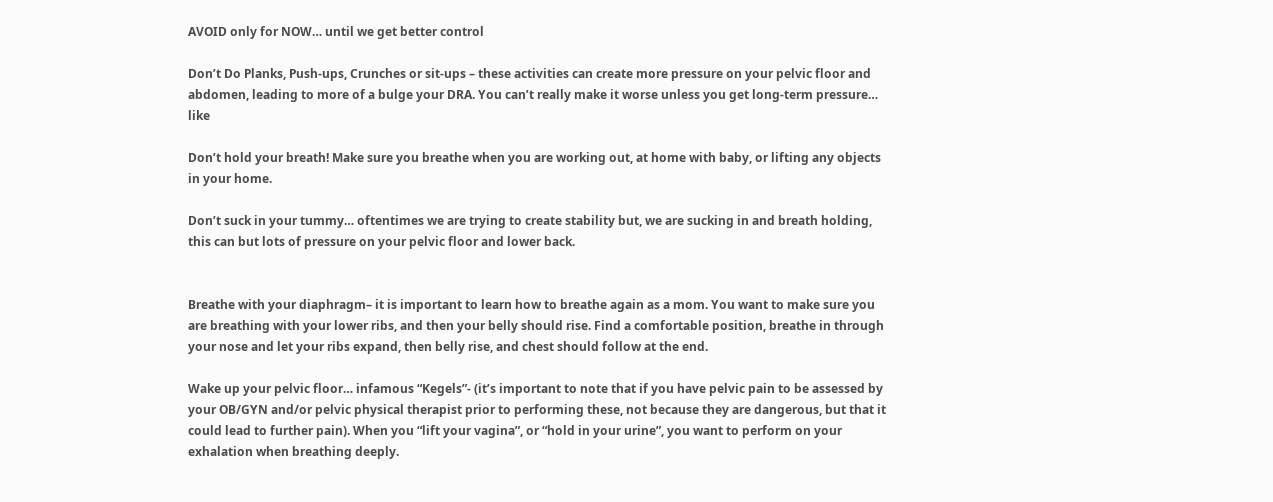AVOID only for NOW… until we get better control

Don’t Do Planks, Push-ups, Crunches or sit-ups – these activities can create more pressure on your pelvic floor and abdomen, leading to more of a bulge your DRA. You can’t really make it worse unless you get long-term pressure… like

Don’t hold your breath! Make sure you breathe when you are working out, at home with baby, or lifting any objects in your home.

Don’t suck in your tummy… oftentimes we are trying to create stability but, we are sucking in and breath holding, this can but lots of pressure on your pelvic floor and lower back.


Breathe with your diaphragm– it is important to learn how to breathe again as a mom. You want to make sure you are breathing with your lower ribs, and then your belly should rise. Find a comfortable position, breathe in through your nose and let your ribs expand, then belly rise, and chest should follow at the end.

Wake up your pelvic floor… infamous “Kegels”- (it’s important to note that if you have pelvic pain to be assessed by your OB/GYN and/or pelvic physical therapist prior to performing these, not because they are dangerous, but that it could lead to further pain). When you “lift your vagina”, or “hold in your urine”, you want to perform on your exhalation when breathing deeply.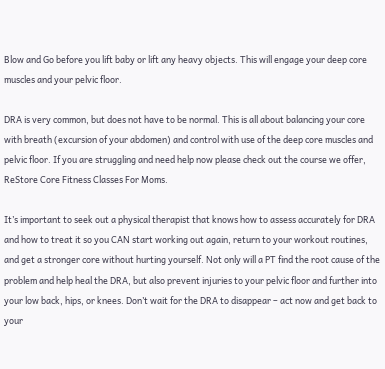Blow and Go before you lift baby or lift any heavy objects. This will engage your deep core muscles and your pelvic floor.

DRA is very common, but does not have to be normal. This is all about balancing your core with breath (excursion of your abdomen) and control with use of the deep core muscles and pelvic floor. If you are struggling and need help now please check out the course we offer, ReStore Core Fitness Classes For Moms.

It’s important to seek out a physical therapist that knows how to assess accurately for DRA and how to treat it so you CAN start working out again, return to your workout routines, and get a stronger core without hurting yourself. Not only will a PT find the root cause of the problem and help heal the DRA, but also prevent injuries to your pelvic floor and further into your low back, hips, or knees. Don’t wait for the DRA to disappear – act now and get back to your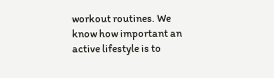workout routines. We know how important an active lifestyle is to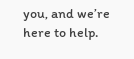you, and we’re here to help.